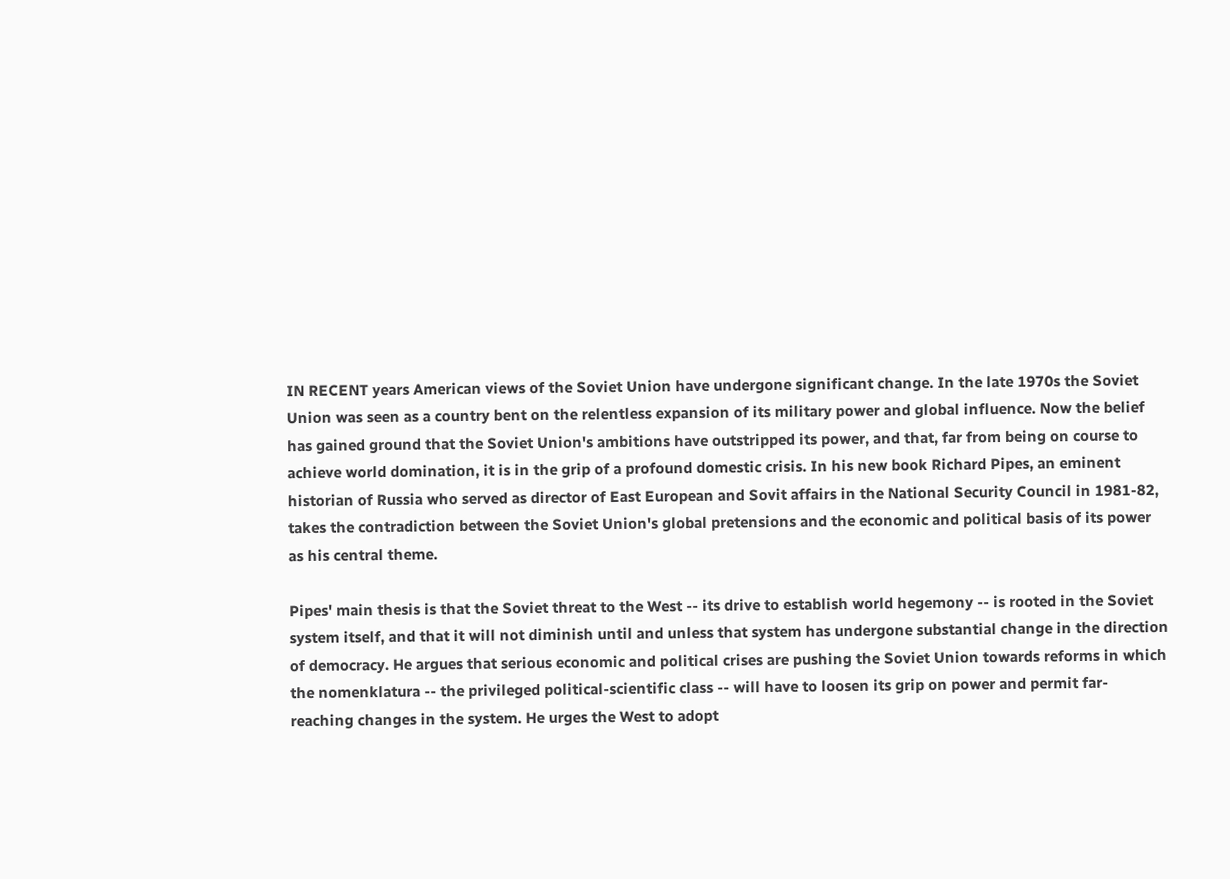IN RECENT years American views of the Soviet Union have undergone significant change. In the late 1970s the Soviet Union was seen as a country bent on the relentless expansion of its military power and global influence. Now the belief has gained ground that the Soviet Union's ambitions have outstripped its power, and that, far from being on course to achieve world domination, it is in the grip of a profound domestic crisis. In his new book Richard Pipes, an eminent historian of Russia who served as director of East European and Sovit affairs in the National Security Council in 1981-82, takes the contradiction between the Soviet Union's global pretensions and the economic and political basis of its power as his central theme.

Pipes' main thesis is that the Soviet threat to the West -- its drive to establish world hegemony -- is rooted in the Soviet system itself, and that it will not diminish until and unless that system has undergone substantial change in the direction of democracy. He argues that serious economic and political crises are pushing the Soviet Union towards reforms in which the nomenklatura -- the privileged political-scientific class -- will have to loosen its grip on power and permit far- reaching changes in the system. He urges the West to adopt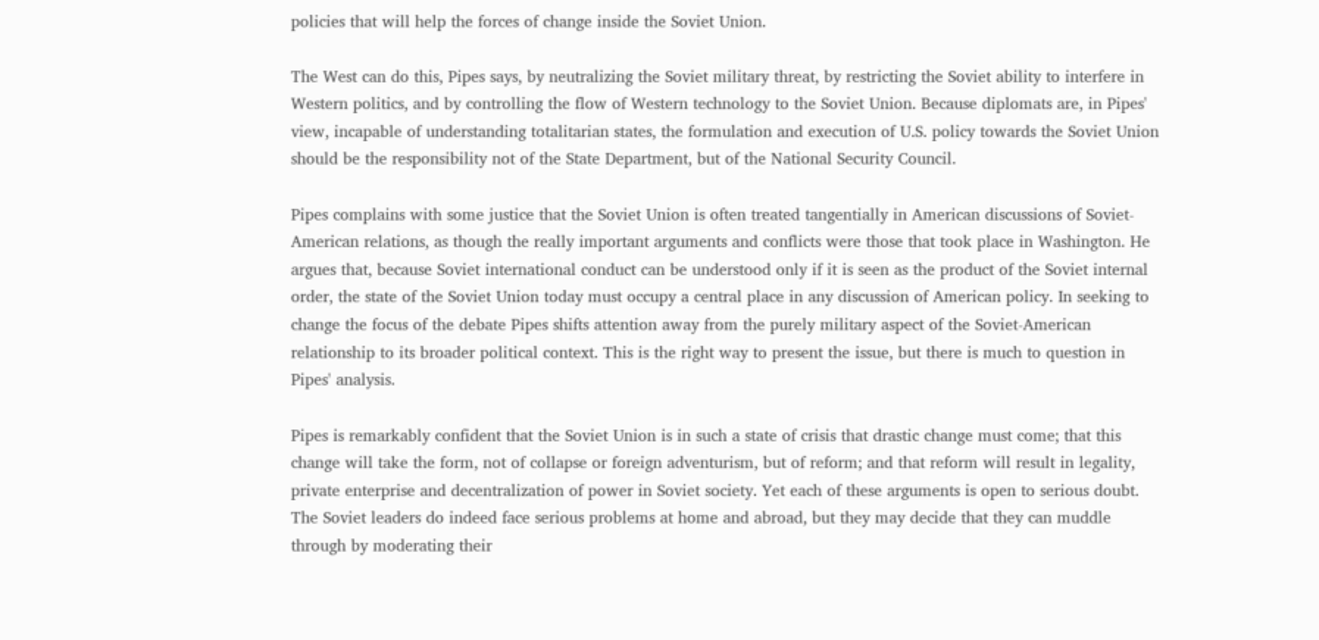policies that will help the forces of change inside the Soviet Union.

The West can do this, Pipes says, by neutralizing the Soviet military threat, by restricting the Soviet ability to interfere in Western politics, and by controlling the flow of Western technology to the Soviet Union. Because diplomats are, in Pipes' view, incapable of understanding totalitarian states, the formulation and execution of U.S. policy towards the Soviet Union should be the responsibility not of the State Department, but of the National Security Council.

Pipes complains with some justice that the Soviet Union is often treated tangentially in American discussions of Soviet-American relations, as though the really important arguments and conflicts were those that took place in Washington. He argues that, because Soviet international conduct can be understood only if it is seen as the product of the Soviet internal order, the state of the Soviet Union today must occupy a central place in any discussion of American policy. In seeking to change the focus of the debate Pipes shifts attention away from the purely military aspect of the Soviet-American relationship to its broader political context. This is the right way to present the issue, but there is much to question in Pipes' analysis.

Pipes is remarkably confident that the Soviet Union is in such a state of crisis that drastic change must come; that this change will take the form, not of collapse or foreign adventurism, but of reform; and that reform will result in legality, private enterprise and decentralization of power in Soviet society. Yet each of these arguments is open to serious doubt. The Soviet leaders do indeed face serious problems at home and abroad, but they may decide that they can muddle through by moderating their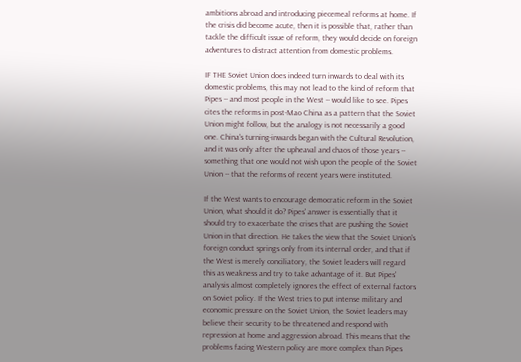ambitions abroad and introducing piecemeal reforms at home. If the crisis did become acute, then it is possible that, rather than tackle the difficult issue of reform, they would decide on foreign adventures to distract attention from domestic problems.

IF THE Soviet Union does indeed turn inwards to deal with its domestic problems, this may not lead to the kind of reform that Pipes -- and most people in the West -- would like to see. Pipes cites the reforms in post-Mao China as a pattern that the Soviet Union might follow, but the analogy is not necessarily a good one. China's turning-inwards began with the Cultural Revolution, and it was only after the upheaval and chaos of those years -- something that one would not wish upon the people of the Soviet Union -- that the reforms of recent years were instituted.

If the West wants to encourage democratic reform in the Soviet Union, what should it do? Pipes' answer is essentially that it should try to exacerbate the crises that are pushing the Soviet Union in that direction. He takes the view that the Soviet Union's foreign conduct springs only from its internal order, and that if the West is merely conciliatory, the Soviet leaders will regard this as weakness and try to take advantage of it. But Pipes' analysis almost completely ignores the effect of external factors on Soviet policy. If the West tries to put intense military and economic pressure on the Soviet Union, the Soviet leaders may believe their security to be threatened and respond with repression at home and aggression abroad. This means that the problems facing Western policy are more complex than Pipes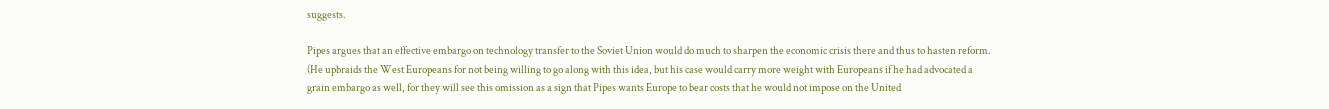suggests.

Pipes argues that an effective embargo on technology transfer to the Soviet Union would do much to sharpen the economic crisis there and thus to hasten reform. (He upbraids the West Europeans for not being willing to go along with this idea, but his case would carry more weight with Europeans if he had advocated a grain embargo as well, for they will see this omission as a sign that Pipes wants Europe to bear costs that he would not impose on the United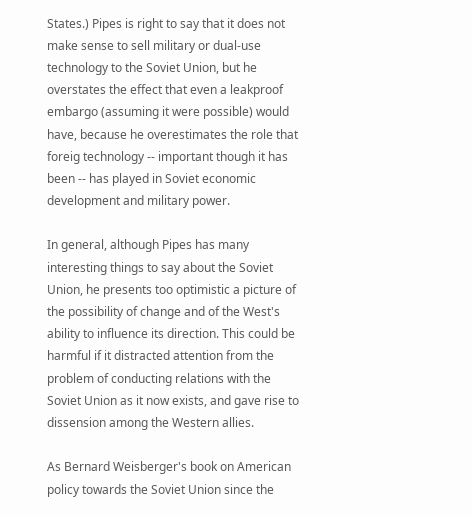States.) Pipes is right to say that it does not make sense to sell military or dual-use technology to the Soviet Union, but he overstates the effect that even a leakproof embargo (assuming it were possible) would have, because he overestimates the role that foreig technology -- important though it has been -- has played in Soviet economic development and military power.

In general, although Pipes has many interesting things to say about the Soviet Union, he presents too optimistic a picture of the possibility of change and of the West's ability to influence its direction. This could be harmful if it distracted attention from the problem of conducting relations with the Soviet Union as it now exists, and gave rise to dissension among the Western allies.

As Bernard Weisberger's book on American policy towards the Soviet Union since the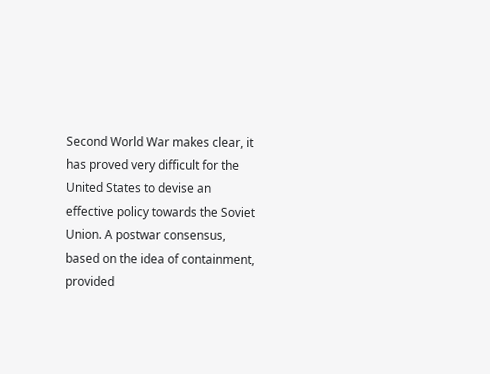Second World War makes clear, it has proved very difficult for the United States to devise an effective policy towards the Soviet Union. A postwar consensus, based on the idea of containment, provided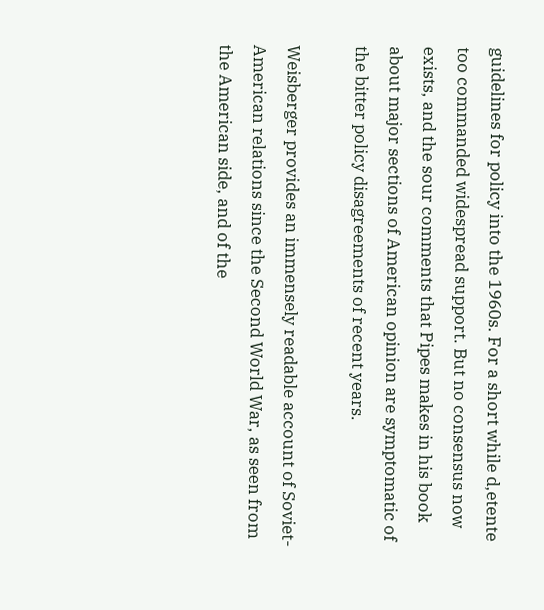guidelines for policy into the 1960s. For a short while d,etente too commanded widespread support. But no consensus now exists, and the sour comments that Pipes makes in his book about major sections of American opinion are symptomatic of the bitter policy disagreements of recent years.

Weisberger provides an immensely readable account of Soviet-American relations since the Second World War, as seen from the American side, and of the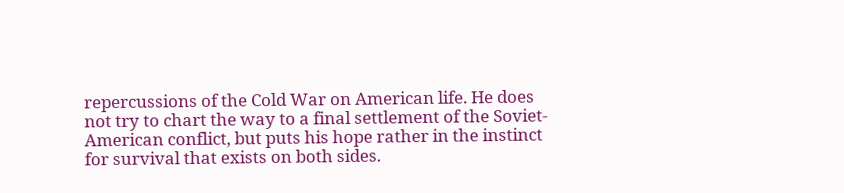repercussions of the Cold War on American life. He does not try to chart the way to a final settlement of the Soviet-American conflict, but puts his hope rather in the instinct for survival that exists on both sides.